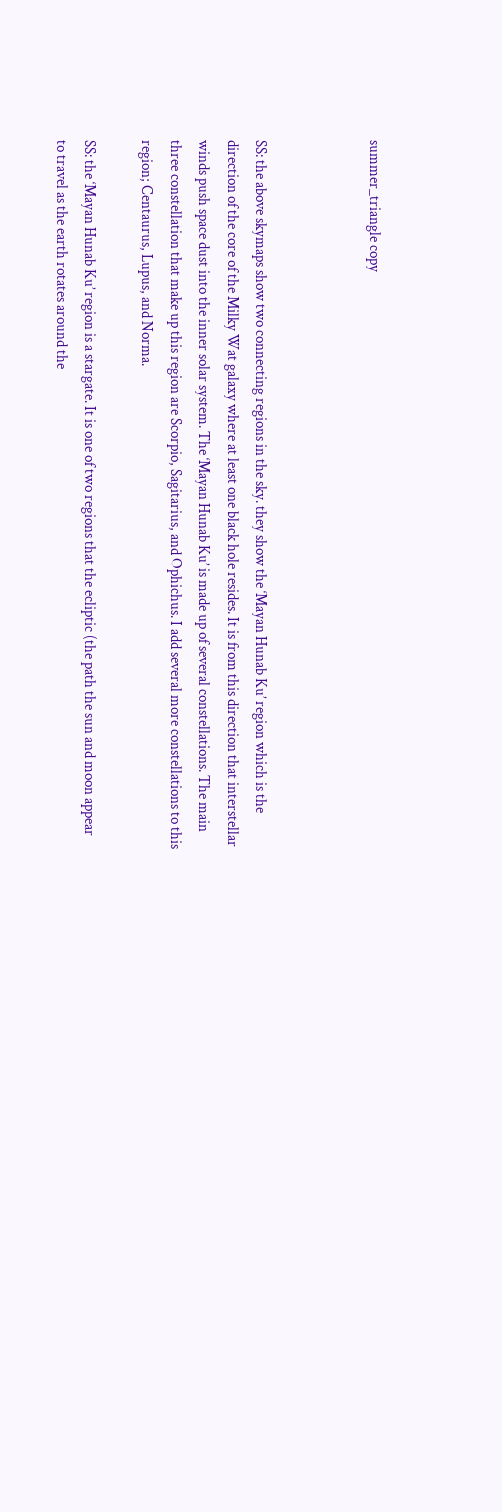summer_triangle copy



SS: the above skymaps show two connecting regions in the sky. they show the ‘Mayan Hunab Ku’ region which is the direction of the core of the Milky Wat galaxy where at least one black hole resides. It is from this direction that interstellar winds push space dust into the inner solar system. The ‘Mayan Hunab Ku’ is made up of several constellations. The main three constellation that make up this region are Scorpio, Sagitarius, and Ophichus. I add several more constellations to this region; Centaurus, Lupus, and Norma.

SS: the ‘Mayan Hunab Ku’ region is a stargate. It is one of two regions that the ecliptic (the path the sun and moon appear to travel as the earth rotates around the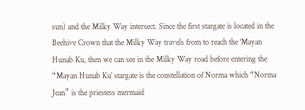sun) and the Milky Way intersect. Since the first stargate is located in the Beehive Crown that the Milky Way travels from to reach the ‘Mayan Hunab Ku, then we can see in the Milky Way road before entering the “Mayan Hunab Ku’ stargate is the constellation of Norma which “Norma Jean” is the priestess mermaid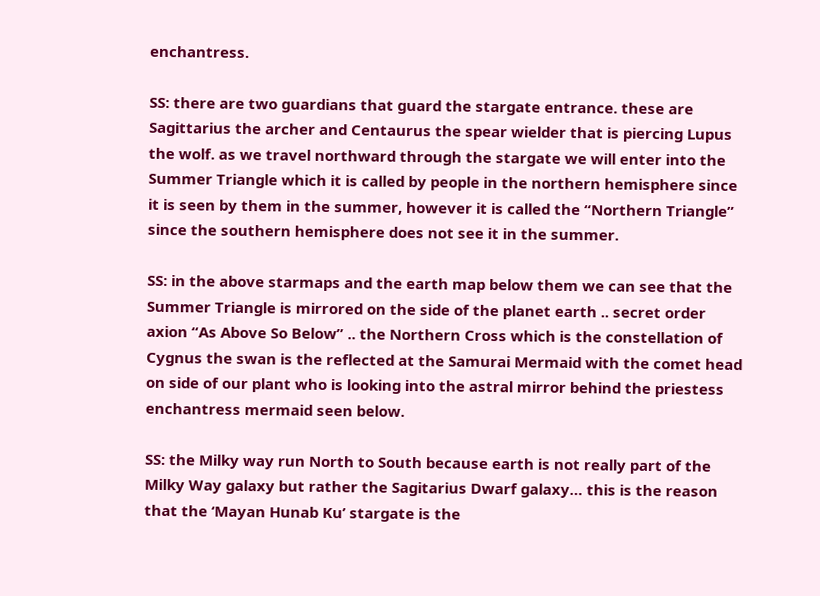enchantress.

SS: there are two guardians that guard the stargate entrance. these are Sagittarius the archer and Centaurus the spear wielder that is piercing Lupus the wolf. as we travel northward through the stargate we will enter into the Summer Triangle which it is called by people in the northern hemisphere since it is seen by them in the summer, however it is called the “Northern Triangle” since the southern hemisphere does not see it in the summer.

SS: in the above starmaps and the earth map below them we can see that the Summer Triangle is mirrored on the side of the planet earth .. secret order axion “As Above So Below” .. the Northern Cross which is the constellation of Cygnus the swan is the reflected at the Samurai Mermaid with the comet head on side of our plant who is looking into the astral mirror behind the priestess enchantress mermaid seen below.

SS: the Milky way run North to South because earth is not really part of the Milky Way galaxy but rather the Sagitarius Dwarf galaxy… this is the reason that the ‘Mayan Hunab Ku’ stargate is the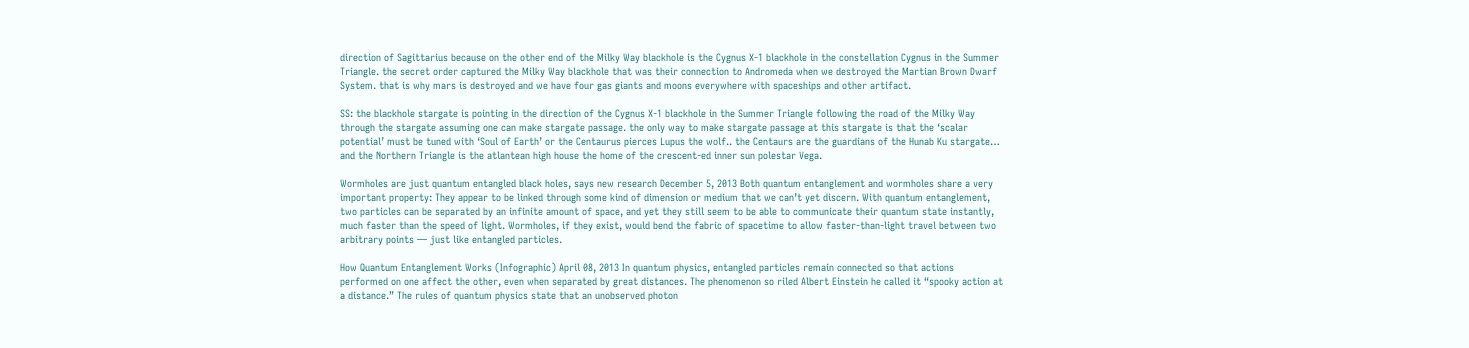direction of Sagittarius because on the other end of the Milky Way blackhole is the Cygnus X-1 blackhole in the constellation Cygnus in the Summer Triangle. the secret order captured the Milky Way blackhole that was their connection to Andromeda when we destroyed the Martian Brown Dwarf System. that is why mars is destroyed and we have four gas giants and moons everywhere with spaceships and other artifact.

SS: the blackhole stargate is pointing in the direction of the Cygnus X-1 blackhole in the Summer Triangle following the road of the Milky Way through the stargate assuming one can make stargate passage. the only way to make stargate passage at this stargate is that the ‘scalar potential’ must be tuned with ‘Soul of Earth’ or the Centaurus pierces Lupus the wolf.. the Centaurs are the guardians of the Hunab Ku stargate… and the Northern Triangle is the atlantean high house the home of the crescent-ed inner sun polestar Vega.

Wormholes are just quantum entangled black holes, says new research December 5, 2013 Both quantum entanglement and wormholes share a very important property: They appear to be linked through some kind of dimension or medium that we can’t yet discern. With quantum entanglement, two particles can be separated by an infinite amount of space, and yet they still seem to be able to communicate their quantum state instantly, much faster than the speed of light. Wormholes, if they exist, would bend the fabric of spacetime to allow faster-than-light travel between two arbitrary points — just like entangled particles.

How Quantum Entanglement Works (Infographic) April 08, 2013 In quantum physics, entangled particles remain connected so that actions performed on one affect the other, even when separated by great distances. The phenomenon so riled Albert Einstein he called it “spooky action at a distance.” The rules of quantum physics state that an unobserved photon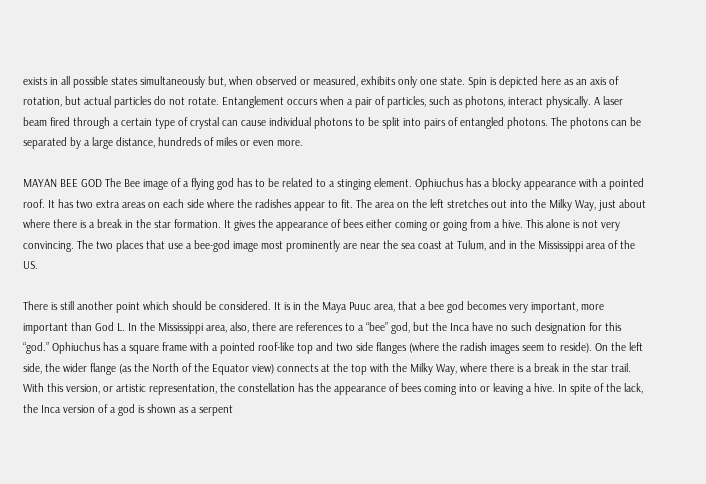exists in all possible states simultaneously but, when observed or measured, exhibits only one state. Spin is depicted here as an axis of rotation, but actual particles do not rotate. Entanglement occurs when a pair of particles, such as photons, interact physically. A laser beam fired through a certain type of crystal can cause individual photons to be split into pairs of entangled photons. The photons can be separated by a large distance, hundreds of miles or even more.

MAYAN BEE GOD The Bee image of a flying god has to be related to a stinging element. Ophiuchus has a blocky appearance with a pointed roof. It has two extra areas on each side where the radishes appear to fit. The area on the left stretches out into the Milky Way, just about where there is a break in the star formation. It gives the appearance of bees either coming or going from a hive. This alone is not very convincing. The two places that use a bee-god image most prominently are near the sea coast at Tulum, and in the Mississippi area of the US.

There is still another point which should be considered. It is in the Maya Puuc area, that a bee god becomes very important, more important than God L. In the Mississippi area, also, there are references to a “bee” god, but the Inca have no such designation for this “god.” Ophiuchus has a square frame with a pointed roof-like top and two side flanges (where the radish images seem to reside). On the left side, the wider flange (as the North of the Equator view) connects at the top with the Milky Way, where there is a break in the star trail. With this version, or artistic representation, the constellation has the appearance of bees coming into or leaving a hive. In spite of the lack, the Inca version of a god is shown as a serpent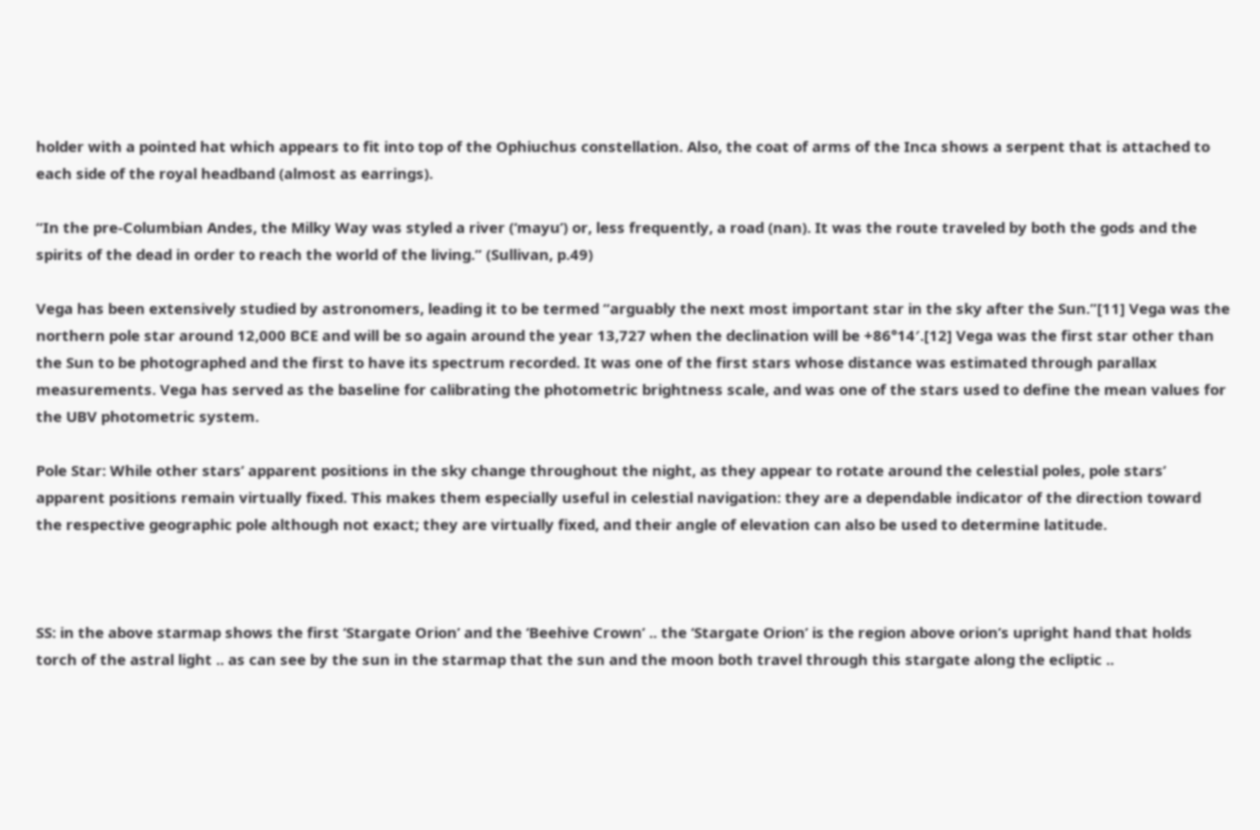holder with a pointed hat which appears to fit into top of the Ophiuchus constellation. Also, the coat of arms of the Inca shows a serpent that is attached to each side of the royal headband (almost as earrings).

“In the pre-Columbian Andes, the Milky Way was styled a river (‘mayu’) or, less frequently, a road (nan). It was the route traveled by both the gods and the spirits of the dead in order to reach the world of the living.” (Sullivan, p.49)

Vega has been extensively studied by astronomers, leading it to be termed “arguably the next most important star in the sky after the Sun.”[11] Vega was the northern pole star around 12,000 BCE and will be so again around the year 13,727 when the declination will be +86°14′.[12] Vega was the first star other than the Sun to be photographed and the first to have its spectrum recorded. It was one of the first stars whose distance was estimated through parallax measurements. Vega has served as the baseline for calibrating the photometric brightness scale, and was one of the stars used to define the mean values for the UBV photometric system.

Pole Star: While other stars’ apparent positions in the sky change throughout the night, as they appear to rotate around the celestial poles, pole stars’ apparent positions remain virtually fixed. This makes them especially useful in celestial navigation: they are a dependable indicator of the direction toward the respective geographic pole although not exact; they are virtually fixed, and their angle of elevation can also be used to determine latitude.



SS: in the above starmap shows the first ‘Stargate Orion’ and the ‘Beehive Crown’ .. the ‘Stargate Orion’ is the region above orion’s upright hand that holds torch of the astral light .. as can see by the sun in the starmap that the sun and the moon both travel through this stargate along the ecliptic ..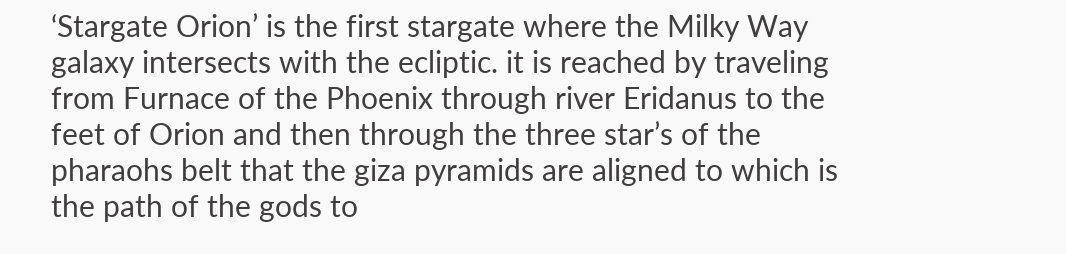‘Stargate Orion’ is the first stargate where the Milky Way galaxy intersects with the ecliptic. it is reached by traveling from Furnace of the Phoenix through river Eridanus to the feet of Orion and then through the three star’s of the pharaohs belt that the giza pyramids are aligned to which is the path of the gods to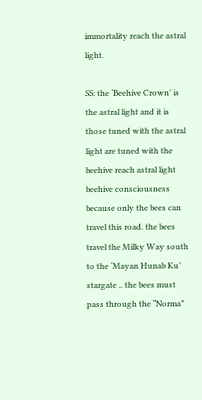immortality reach the astral light.

SS: the ‘Beehive Crown’ is the astral light and it is those tuned with the astral light are tuned with the beehive reach astral light beehive consciousness because only the bees can travel this road. the bees travel the Milky Way south to the ‘Mayan Hunab Ku’ stargate .. the bees must pass through the “Norma”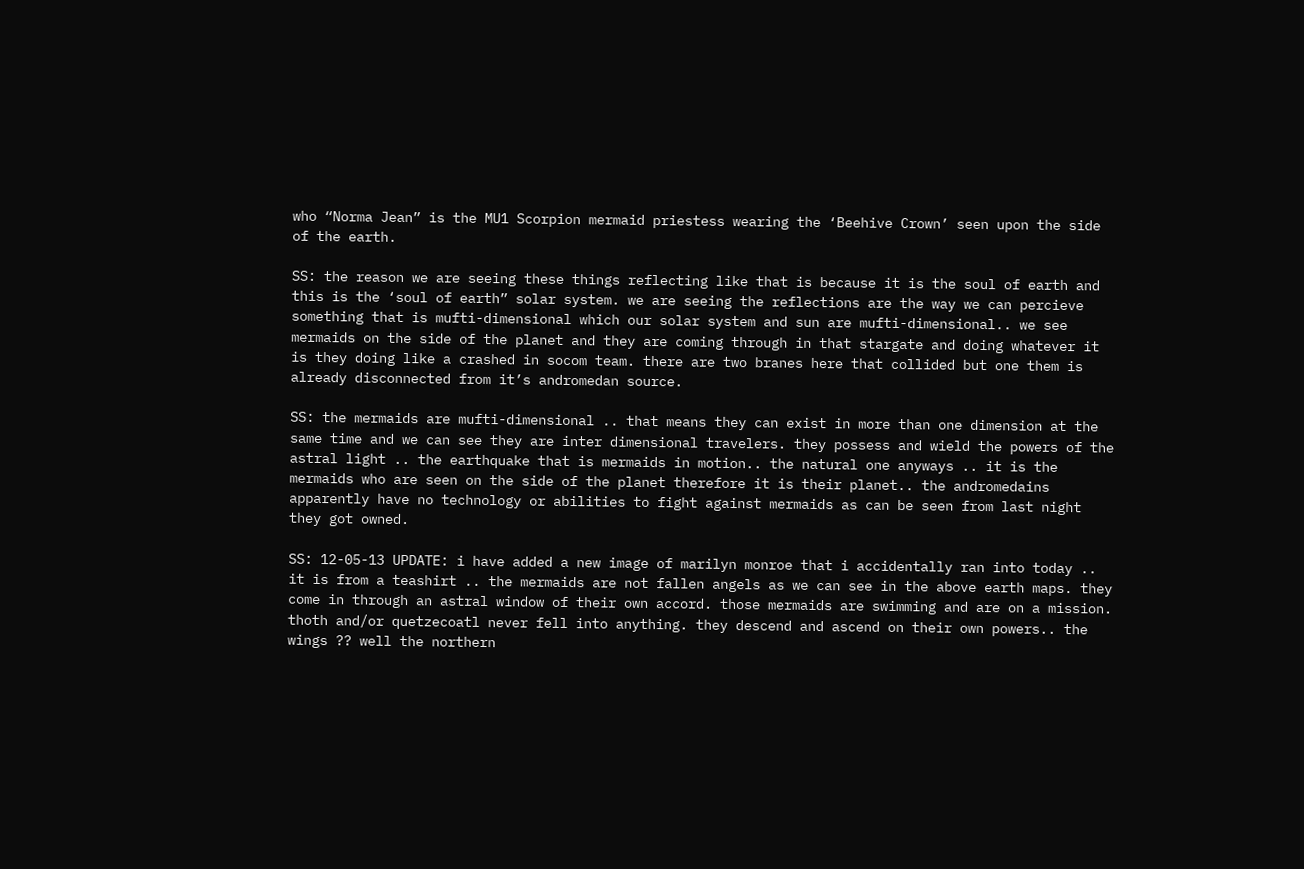who “Norma Jean” is the MU1 Scorpion mermaid priestess wearing the ‘Beehive Crown’ seen upon the side of the earth.

SS: the reason we are seeing these things reflecting like that is because it is the soul of earth and this is the ‘soul of earth” solar system. we are seeing the reflections are the way we can percieve something that is mufti-dimensional which our solar system and sun are mufti-dimensional.. we see mermaids on the side of the planet and they are coming through in that stargate and doing whatever it is they doing like a crashed in socom team. there are two branes here that collided but one them is already disconnected from it’s andromedan source.

SS: the mermaids are mufti-dimensional .. that means they can exist in more than one dimension at the same time and we can see they are inter dimensional travelers. they possess and wield the powers of the astral light .. the earthquake that is mermaids in motion.. the natural one anyways .. it is the mermaids who are seen on the side of the planet therefore it is their planet.. the andromedains apparently have no technology or abilities to fight against mermaids as can be seen from last night they got owned.

SS: 12-05-13 UPDATE: i have added a new image of marilyn monroe that i accidentally ran into today .. it is from a teashirt .. the mermaids are not fallen angels as we can see in the above earth maps. they come in through an astral window of their own accord. those mermaids are swimming and are on a mission. thoth and/or quetzecoatl never fell into anything. they descend and ascend on their own powers.. the wings ?? well the northern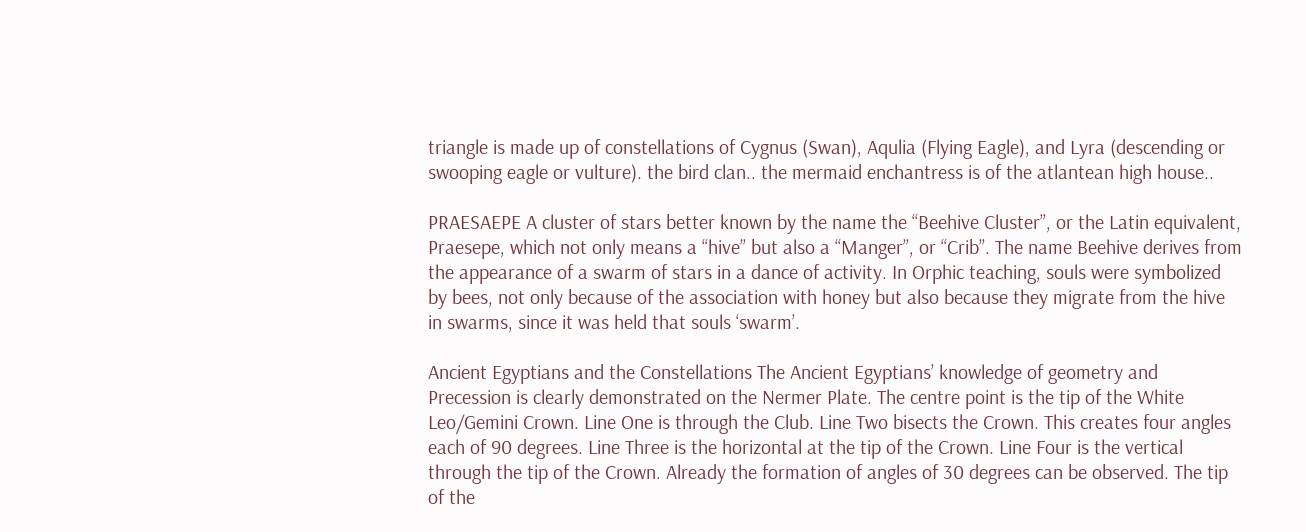triangle is made up of constellations of Cygnus (Swan), Aqulia (Flying Eagle), and Lyra (descending or swooping eagle or vulture). the bird clan.. the mermaid enchantress is of the atlantean high house..

PRAESAEPE A cluster of stars better known by the name the “Beehive Cluster”, or the Latin equivalent, Praesepe, which not only means a “hive” but also a “Manger”, or “Crib”. The name Beehive derives from the appearance of a swarm of stars in a dance of activity. In Orphic teaching, souls were symbolized by bees, not only because of the association with honey but also because they migrate from the hive in swarms, since it was held that souls ‘swarm’.

Ancient Egyptians and the Constellations The Ancient Egyptians’ knowledge of geometry and Precession is clearly demonstrated on the Nermer Plate. The centre point is the tip of the White Leo/Gemini Crown. Line One is through the Club. Line Two bisects the Crown. This creates four angles each of 90 degrees. Line Three is the horizontal at the tip of the Crown. Line Four is the vertical through the tip of the Crown. Already the formation of angles of 30 degrees can be observed. The tip of the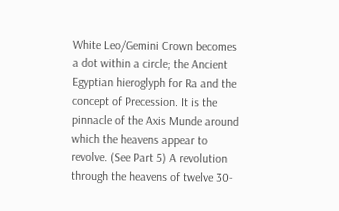White Leo/Gemini Crown becomes a dot within a circle; the Ancient Egyptian hieroglyph for Ra and the concept of Precession. It is the pinnacle of the Axis Munde around which the heavens appear to revolve. (See Part 5) A revolution through the heavens of twelve 30-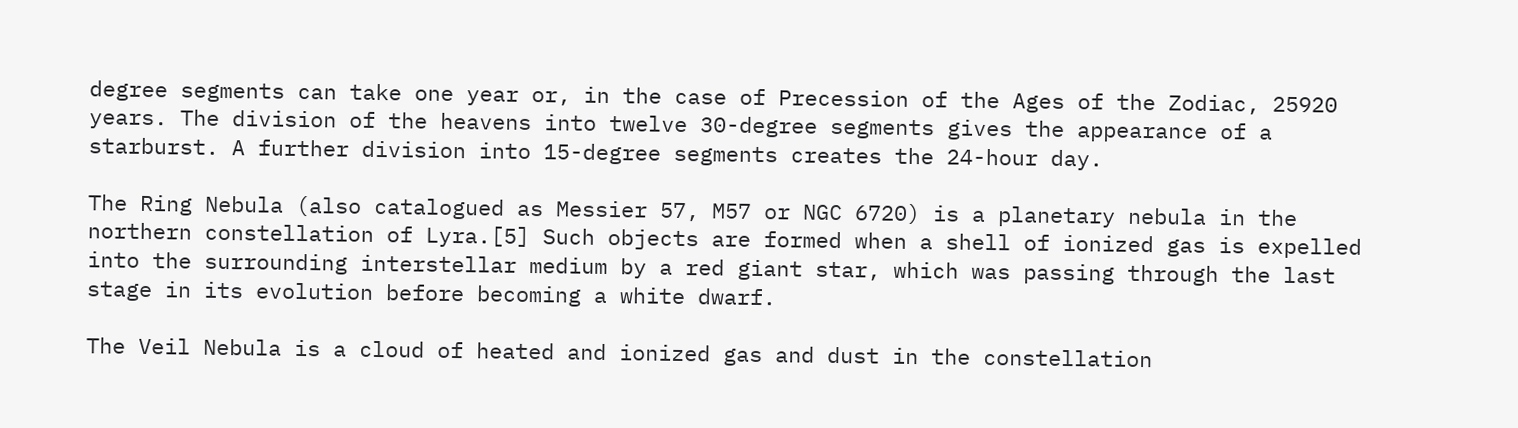degree segments can take one year or, in the case of Precession of the Ages of the Zodiac, 25920 years. The division of the heavens into twelve 30-degree segments gives the appearance of a starburst. A further division into 15-degree segments creates the 24-hour day.

The Ring Nebula (also catalogued as Messier 57, M57 or NGC 6720) is a planetary nebula in the northern constellation of Lyra.[5] Such objects are formed when a shell of ionized gas is expelled into the surrounding interstellar medium by a red giant star, which was passing through the last stage in its evolution before becoming a white dwarf.

The Veil Nebula is a cloud of heated and ionized gas and dust in the constellation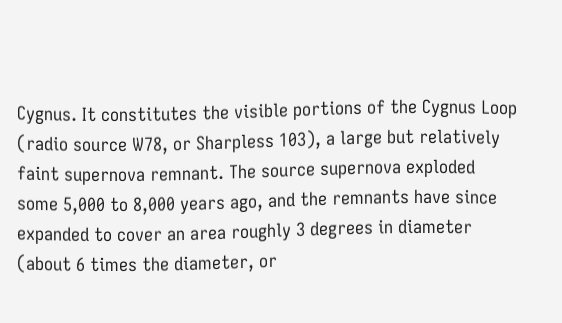Cygnus. It constitutes the visible portions of the Cygnus Loop (radio source W78, or Sharpless 103), a large but relatively faint supernova remnant. The source supernova exploded some 5,000 to 8,000 years ago, and the remnants have since expanded to cover an area roughly 3 degrees in diameter (about 6 times the diameter, or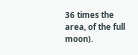36 times the area, of the full moon).